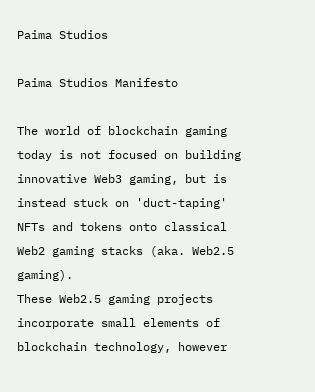Paima Studios

Paima Studios Manifesto

The world of blockchain gaming today is not focused on building innovative Web3 gaming, but is instead stuck on 'duct-taping' NFTs and tokens onto classical Web2 gaming stacks (aka. Web2.5 gaming).
These Web2.5 gaming projects incorporate small elements of blockchain technology, however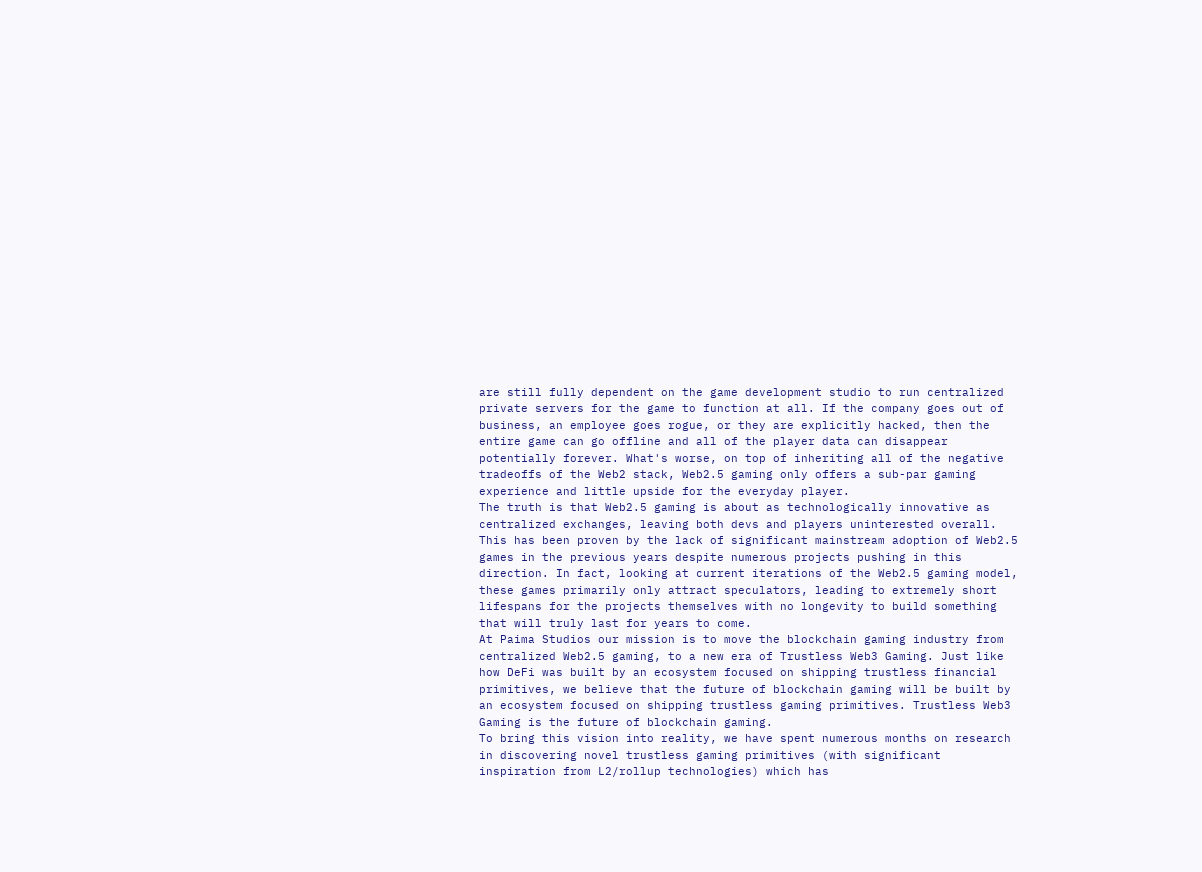are still fully dependent on the game development studio to run centralized private servers for the game to function at all. If the company goes out of business, an employee goes rogue, or they are explicitly hacked, then the entire game can go offline and all of the player data can disappear potentially forever. What's worse, on top of inheriting all of the negative tradeoffs of the Web2 stack, Web2.5 gaming only offers a sub-par gaming experience and little upside for the everyday player.
The truth is that Web2.5 gaming is about as technologically innovative as centralized exchanges, leaving both devs and players uninterested overall. This has been proven by the lack of significant mainstream adoption of Web2.5 games in the previous years despite numerous projects pushing in this direction. In fact, looking at current iterations of the Web2.5 gaming model, these games primarily only attract speculators, leading to extremely short lifespans for the projects themselves with no longevity to build something that will truly last for years to come.
At Paima Studios our mission is to move the blockchain gaming industry from centralized Web2.5 gaming, to a new era of Trustless Web3 Gaming. Just like how DeFi was built by an ecosystem focused on shipping trustless financial primitives, we believe that the future of blockchain gaming will be built by an ecosystem focused on shipping trustless gaming primitives. Trustless Web3 Gaming is the future of blockchain gaming.
To bring this vision into reality, we have spent numerous months on research in discovering novel trustless gaming primitives (with significant inspiration from L2/rollup technologies) which has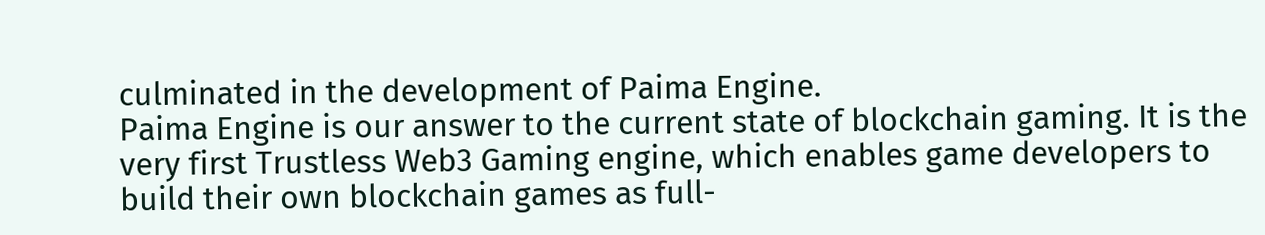culminated in the development of Paima Engine.
Paima Engine is our answer to the current state of blockchain gaming. It is the very first Trustless Web3 Gaming engine, which enables game developers to build their own blockchain games as full-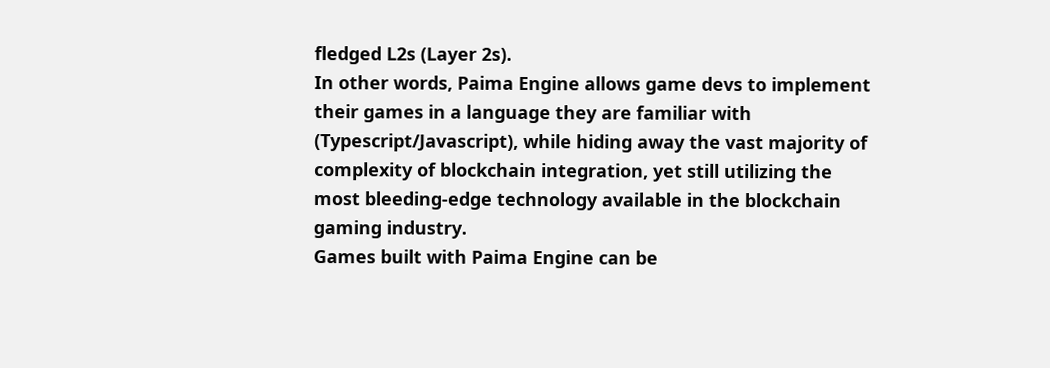fledged L2s (Layer 2s).
In other words, Paima Engine allows game devs to implement their games in a language they are familiar with (Typescript/Javascript), while hiding away the vast majority of complexity of blockchain integration, yet still utilizing the most bleeding-edge technology available in the blockchain gaming industry.
Games built with Paima Engine can be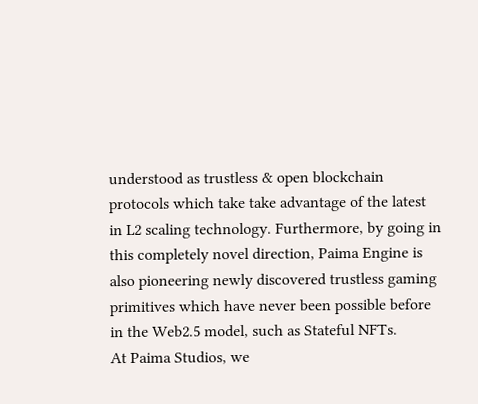understood as trustless & open blockchain protocols which take take advantage of the latest in L2 scaling technology. Furthermore, by going in this completely novel direction, Paima Engine is also pioneering newly discovered trustless gaming primitives which have never been possible before in the Web2.5 model, such as Stateful NFTs.
At Paima Studios, we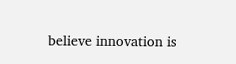believe innovation is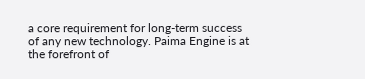a core requirement for long-term success of any new technology. Paima Engine is at the forefront of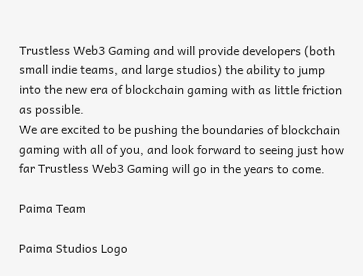Trustless Web3 Gaming and will provide developers (both small indie teams, and large studios) the ability to jump into the new era of blockchain gaming with as little friction as possible.
We are excited to be pushing the boundaries of blockchain gaming with all of you, and look forward to seeing just how far Trustless Web3 Gaming will go in the years to come.

Paima Team

Paima Studios Logo